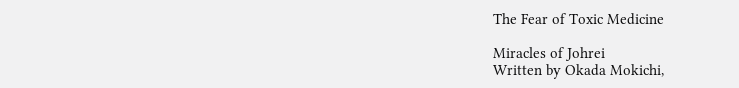The Fear of Toxic Medicine

Miracles of Johrei
Written by Okada Mokichi,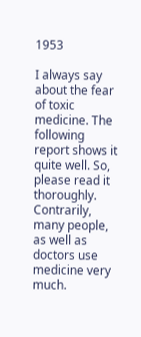1953

I always say about the fear of toxic medicine. The following report shows it quite well. So, please read it thoroughly. Contrarily, many people, as well as doctors use medicine very much.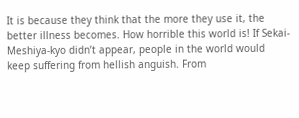It is because they think that the more they use it, the better illness becomes. How horrible this world is! If Sekai-Meshiya-kyo didn’t appear, people in the world would keep suffering from hellish anguish. From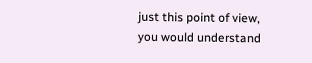just this point of view, you would understand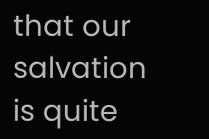that our salvation is quite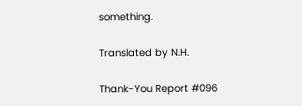something.

Translated by N.H.

Thank-You Report #096